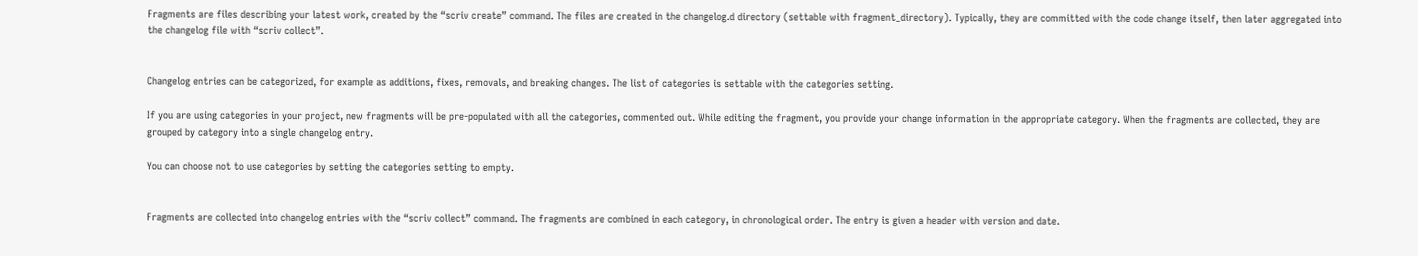Fragments are files describing your latest work, created by the “scriv create” command. The files are created in the changelog.d directory (settable with fragment_directory). Typically, they are committed with the code change itself, then later aggregated into the changelog file with “scriv collect”.


Changelog entries can be categorized, for example as additions, fixes, removals, and breaking changes. The list of categories is settable with the categories setting.

If you are using categories in your project, new fragments will be pre-populated with all the categories, commented out. While editing the fragment, you provide your change information in the appropriate category. When the fragments are collected, they are grouped by category into a single changelog entry.

You can choose not to use categories by setting the categories setting to empty.


Fragments are collected into changelog entries with the “scriv collect” command. The fragments are combined in each category, in chronological order. The entry is given a header with version and date.